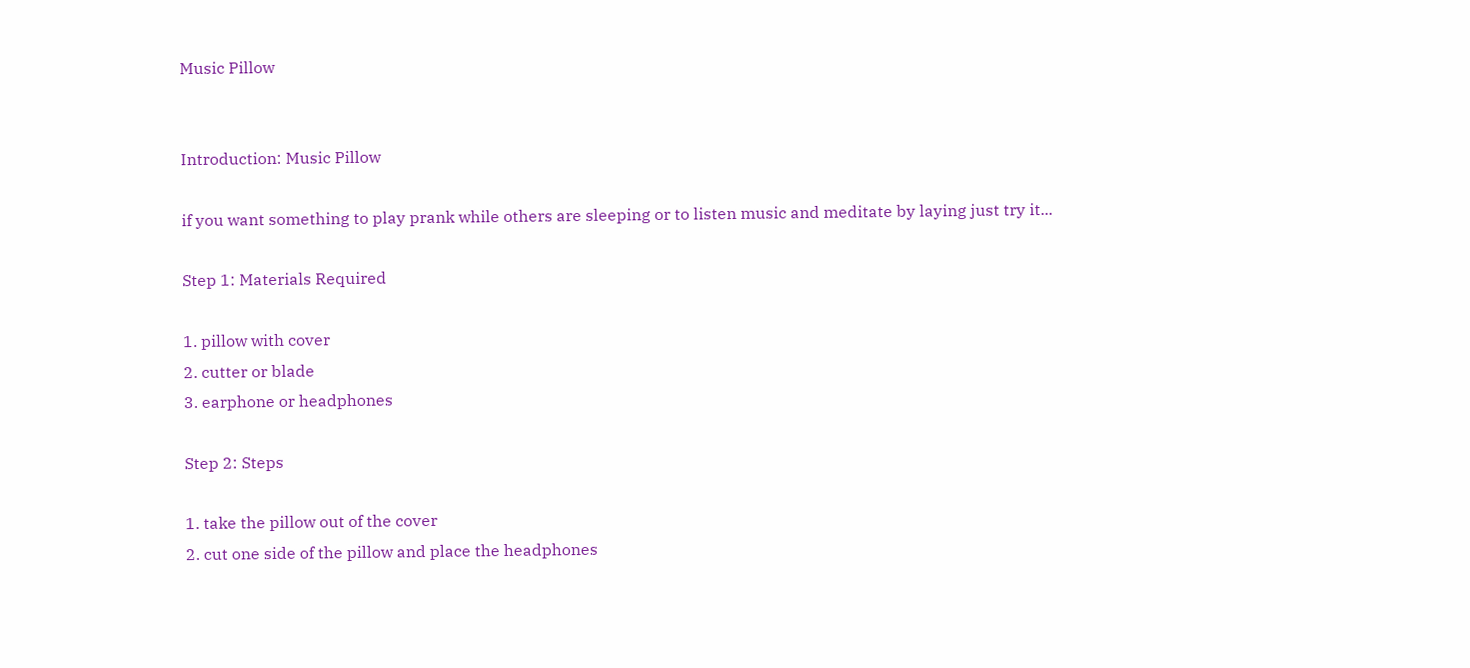Music Pillow


Introduction: Music Pillow

if you want something to play prank while others are sleeping or to listen music and meditate by laying just try it...

Step 1: Materials Required

1. pillow with cover
2. cutter or blade
3. earphone or headphones

Step 2: Steps

1. take the pillow out of the cover
2. cut one side of the pillow and place the headphones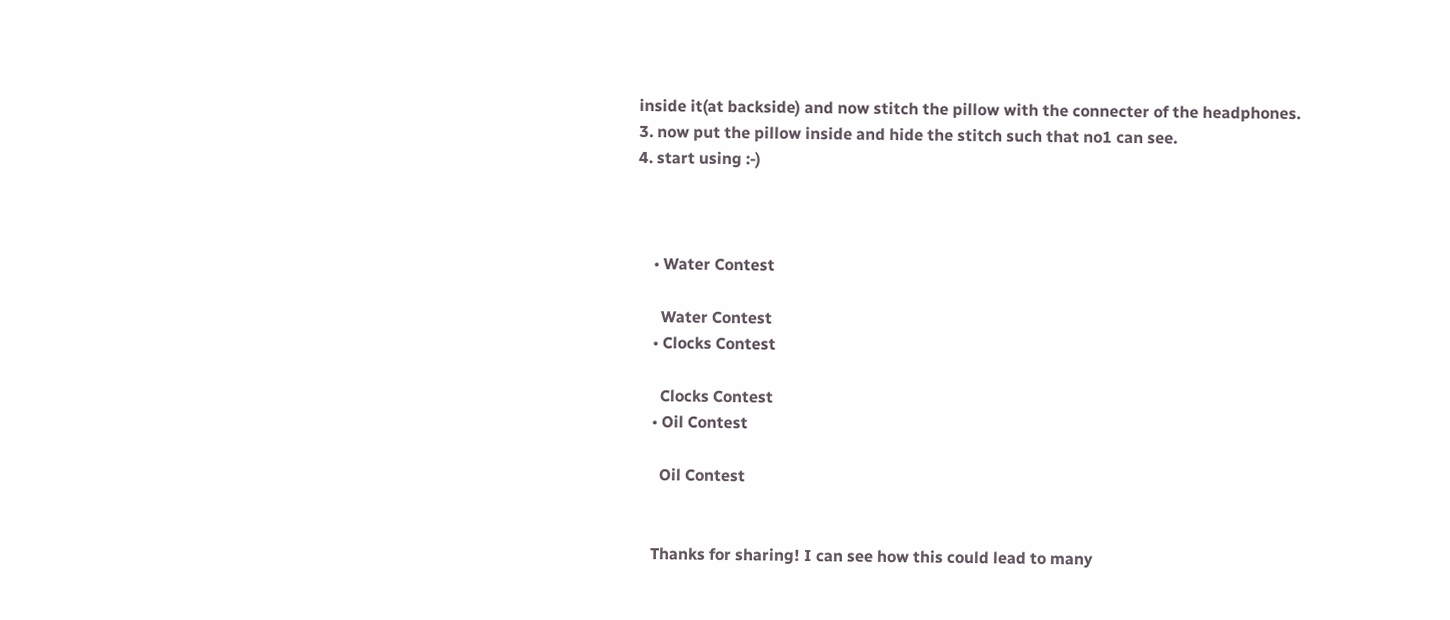inside it(at backside) and now stitch the pillow with the connecter of the headphones.
3. now put the pillow inside and hide the stitch such that no1 can see.
4. start using :-)



    • Water Contest

      Water Contest
    • Clocks Contest

      Clocks Contest
    • Oil Contest

      Oil Contest


    Thanks for sharing! I can see how this could lead to many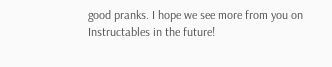good pranks. I hope we see more from you on Instructables in the future!